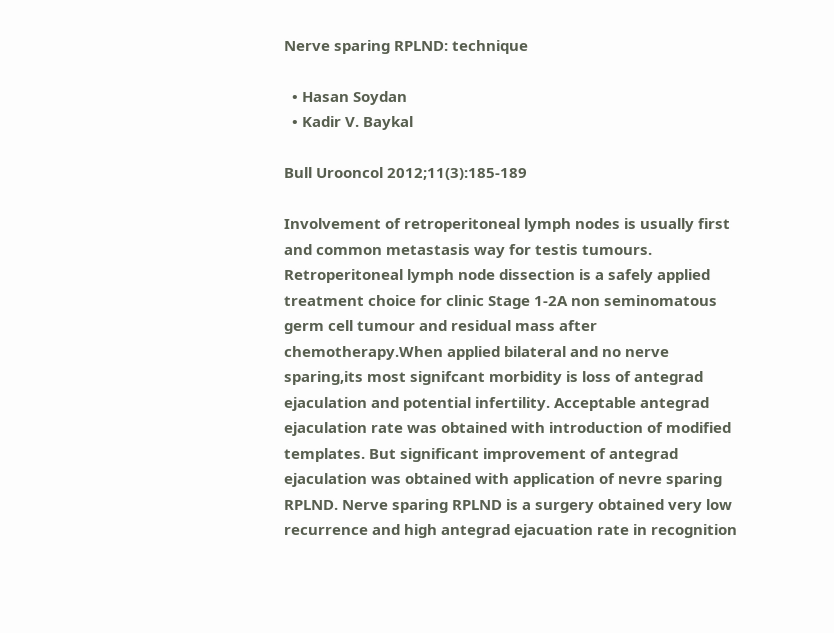Nerve sparing RPLND: technique

  • Hasan Soydan
  • Kadir V. Baykal

Bull Urooncol 2012;11(3):185-189

Involvement of retroperitoneal lymph nodes is usually first and common metastasis way for testis tumours. Retroperitoneal lymph node dissection is a safely applied treatment choice for clinic Stage 1-2A non seminomatous germ cell tumour and residual mass after chemotherapy.When applied bilateral and no nerve sparing,its most signifcant morbidity is loss of antegrad ejaculation and potential infertility. Acceptable antegrad ejaculation rate was obtained with introduction of modified templates. But significant improvement of antegrad ejaculation was obtained with application of nevre sparing RPLND. Nerve sparing RPLND is a surgery obtained very low recurrence and high antegrad ejacuation rate in recognition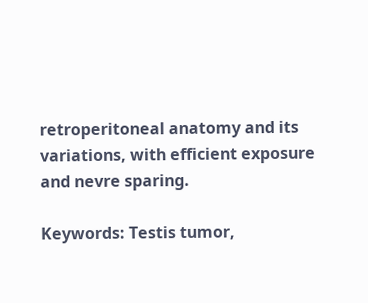retroperitoneal anatomy and its variations, with efficient exposure and nevre sparing.

Keywords: Testis tumor,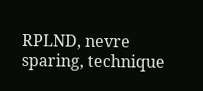RPLND, nevre sparing, technique